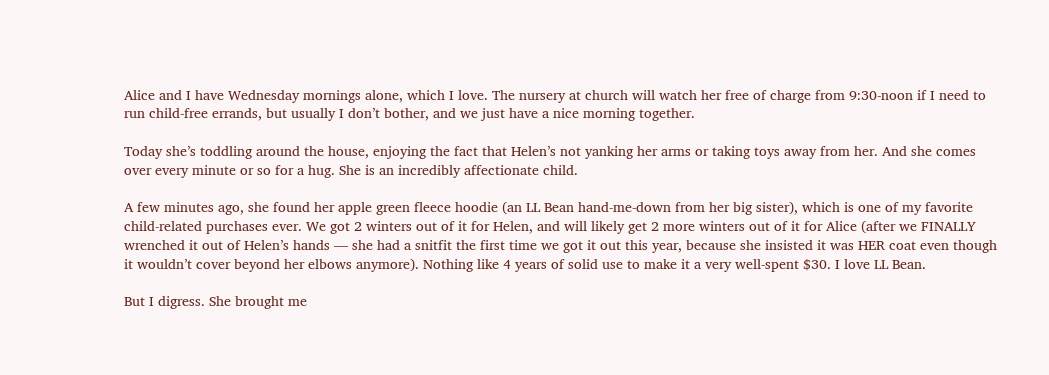Alice and I have Wednesday mornings alone, which I love. The nursery at church will watch her free of charge from 9:30-noon if I need to run child-free errands, but usually I don’t bother, and we just have a nice morning together.

Today she’s toddling around the house, enjoying the fact that Helen’s not yanking her arms or taking toys away from her. And she comes over every minute or so for a hug. She is an incredibly affectionate child.

A few minutes ago, she found her apple green fleece hoodie (an LL Bean hand-me-down from her big sister), which is one of my favorite child-related purchases ever. We got 2 winters out of it for Helen, and will likely get 2 more winters out of it for Alice (after we FINALLY wrenched it out of Helen’s hands — she had a snitfit the first time we got it out this year, because she insisted it was HER coat even though it wouldn’t cover beyond her elbows anymore). Nothing like 4 years of solid use to make it a very well-spent $30. I love LL Bean.

But I digress. She brought me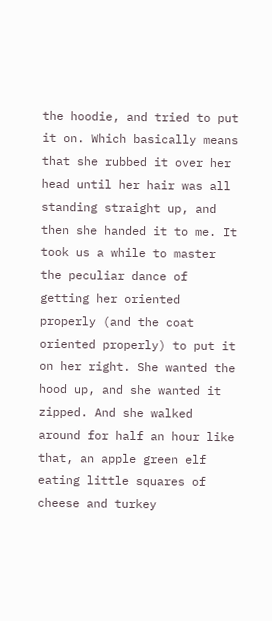the hoodie, and tried to put it on. Which basically means that she rubbed it over her head until her hair was all standing straight up, and then she handed it to me. It took us a while to master the peculiar dance of getting her oriented properly (and the coat oriented properly) to put it on her right. She wanted the hood up, and she wanted it zipped. And she walked around for half an hour like that, an apple green elf eating little squares of cheese and turkey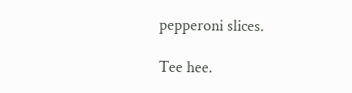pepperoni slices.

Tee hee.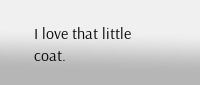I love that little coat.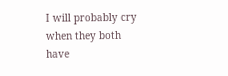I will probably cry when they both have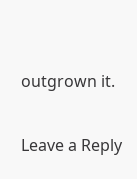outgrown it.

Leave a Reply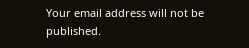Your email address will not be published.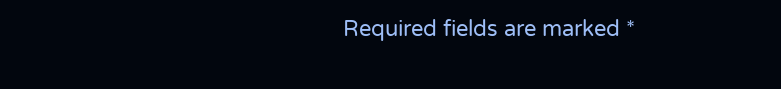Required fields are marked *